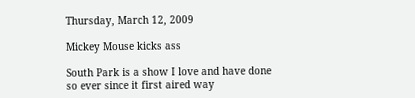Thursday, March 12, 2009

Mickey Mouse kicks ass

South Park is a show I love and have done so ever since it first aired way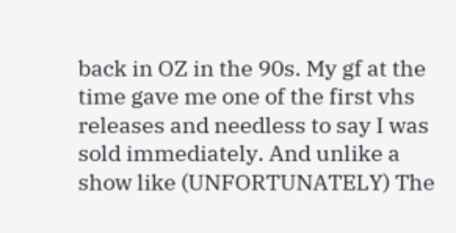back in OZ in the 90s. My gf at the time gave me one of the first vhs releases and needless to say I was sold immediately. And unlike a show like (UNFORTUNATELY) The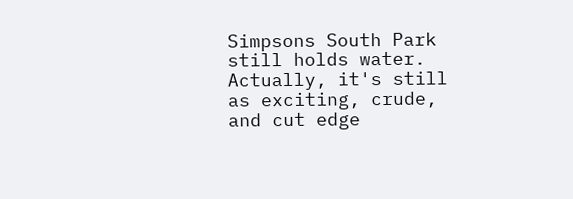Simpsons South Park still holds water. Actually, it's still as exciting, crude, and cut edge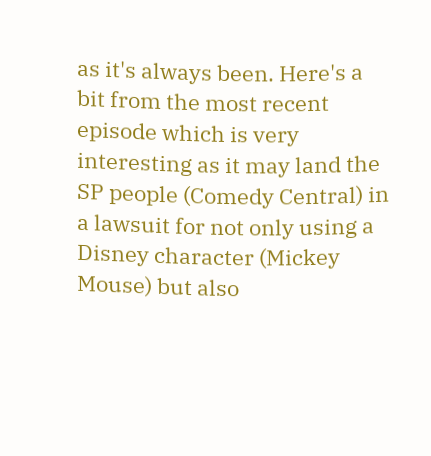as it's always been. Here's a bit from the most recent episode which is very interesting as it may land the SP people (Comedy Central) in a lawsuit for not only using a Disney character (Mickey Mouse) but also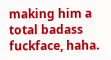making him a total badass fuckface, haha.